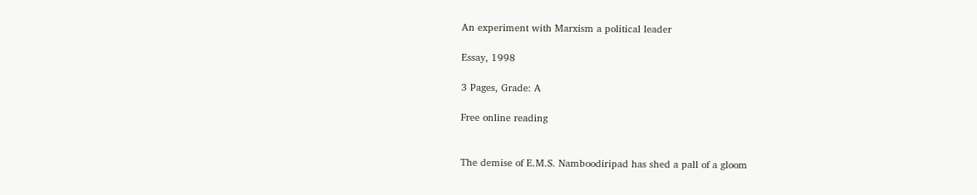An experiment with Marxism a political leader

Essay, 1998

3 Pages, Grade: A

Free online reading


The demise of E.M.S. Namboodiripad has shed a pall of a gloom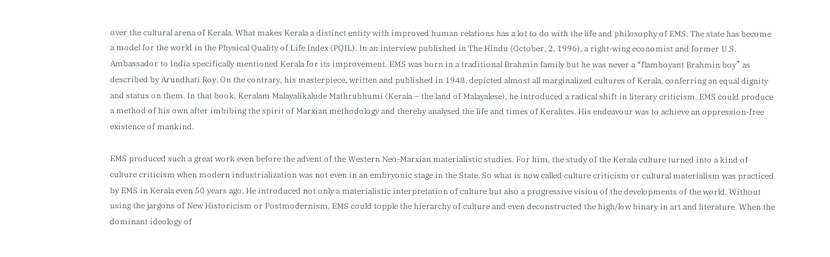over the cultural arena of Kerala. What makes Kerala a distinct entity with improved human relations has a lot to do with the life and philosophy of EMS. The state has become a model for the world in the Physical Quality of Life Index (PQIL). In an interview published in The Hindu (October, 2, 1996), a right-wing economist and former U.S. Ambassador to India specifically mentioned Kerala for its improvement. EMS was born in a traditional Brahmin family but he was never a “flamboyant Brahmin boy” as described by Arundhati Roy. On the contrary, his masterpiece, written and published in 1948, depicted almost all marginalized cultures of Kerala, conferring an equal dignity and status on them. In that book, Keralam Malayalikalude Mathrubhumi (Kerala – the land of Malayalese), he introduced a radical shift in literary criticism. EMS could produce a method of his own after imbibing the spirit of Marxian methodology and thereby analysed the life and times of Keralites. His endeavour was to achieve an oppression-free existence of mankind.

EMS produced such a great work even before the advent of the Western Neo-Marxian materialistic studies. For him, the study of the Kerala culture turned into a kind of culture criticism when modern industrialization was not even in an embryonic stage in the State. So what is now called culture criticism or cultural materialism was practiced by EMS in Kerala even 50 years ago. He introduced not only a materialistic interpretation of culture but also a progressive vision of the developments of the world. Without using the jargons of New Historicism or Postmodernism, EMS could topple the hierarchy of culture and even deconstructed the high/low binary in art and literature. When the dominant ideology of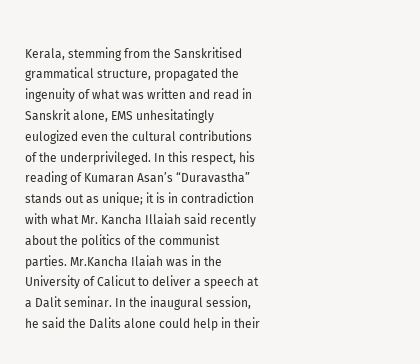Kerala, stemming from the Sanskritised grammatical structure, propagated the ingenuity of what was written and read in Sanskrit alone, EMS unhesitatingly eulogized even the cultural contributions of the underprivileged. In this respect, his reading of Kumaran Asan’s “Duravastha” stands out as unique; it is in contradiction with what Mr. Kancha Illaiah said recently about the politics of the communist parties. Mr.Kancha Ilaiah was in the University of Calicut to deliver a speech at a Dalit seminar. In the inaugural session, he said the Dalits alone could help in their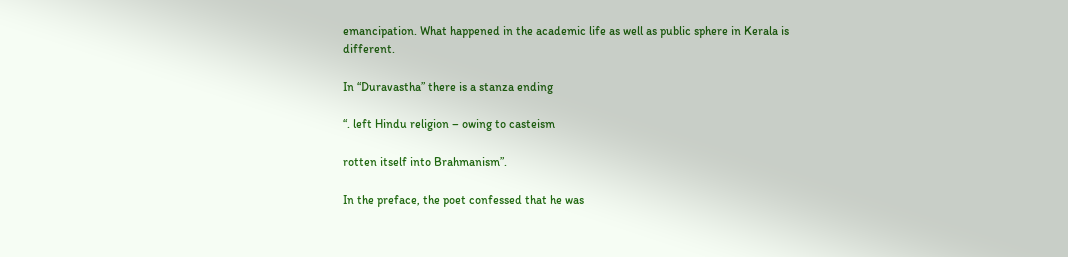emancipation. What happened in the academic life as well as public sphere in Kerala is different.

In “Duravastha” there is a stanza ending

“. left Hindu religion – owing to casteism

rotten itself into Brahmanism”.

In the preface, the poet confessed that he was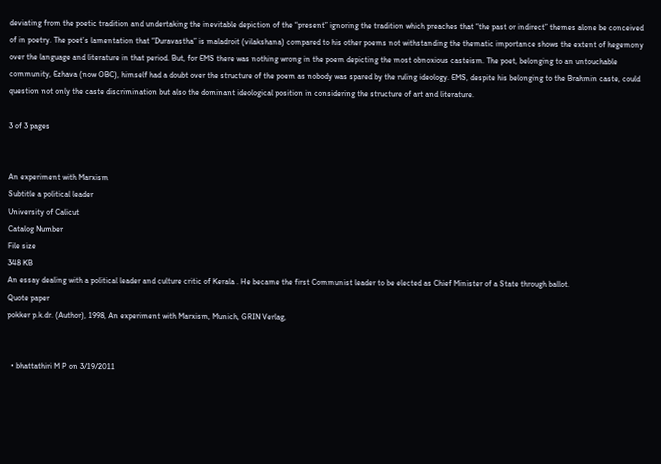deviating from the poetic tradition and undertaking the inevitable depiction of the “present” ignoring the tradition which preaches that “the past or indirect” themes alone be conceived of in poetry. The poet’s lamentation that “Duravastha” is maladroit (vilakshana) compared to his other poems not withstanding the thematic importance shows the extent of hegemony over the language and literature in that period. But, for EMS there was nothing wrong in the poem depicting the most obnoxious casteism. The poet, belonging to an untouchable community, Ezhava (now OBC), himself had a doubt over the structure of the poem as nobody was spared by the ruling ideology. EMS, despite his belonging to the Brahmin caste, could question not only the caste discrimination but also the dominant ideological position in considering the structure of art and literature.

3 of 3 pages


An experiment with Marxism
Subtitle a political leader
University of Calicut
Catalog Number
File size
348 KB
An essay dealing with a political leader and culture critic of Kerala . He became the first Communist leader to be elected as Chief Minister of a State through ballot.
Quote paper
pokker p.k.dr. (Author), 1998, An experiment with Marxism, Munich, GRIN Verlag,


  • bhattathiri M P on 3/19/2011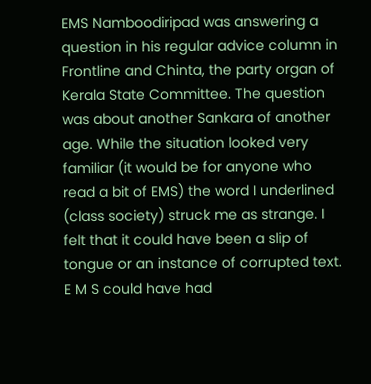EMS Namboodiripad was answering a question in his regular advice column in Frontline and Chinta, the party organ of Kerala State Committee. The question was about another Sankara of another age. While the situation looked very familiar (it would be for anyone who read a bit of EMS) the word I underlined (class society) struck me as strange. I felt that it could have been a slip of tongue or an instance of corrupted text. E M S could have had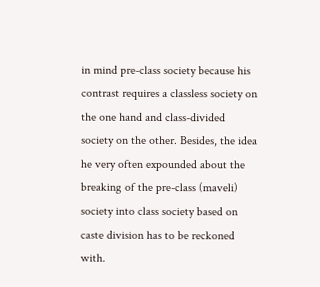in mind pre-class society because his contrast requires a classless society on the one hand and class-divided society on the other. Besides, the idea he very often expounded about the breaking of the pre-class (maveli) society into class society based on caste division has to be reckoned with.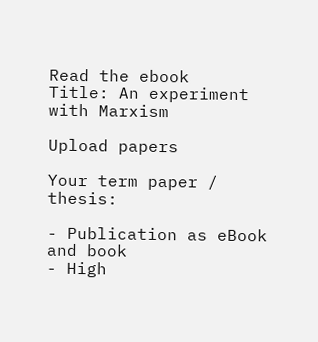Read the ebook
Title: An experiment with Marxism

Upload papers

Your term paper / thesis:

- Publication as eBook and book
- High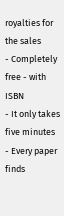royalties for the sales
- Completely free - with ISBN
- It only takes five minutes
- Every paper finds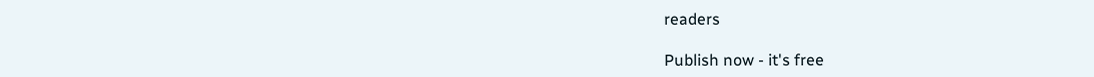readers

Publish now - it's free